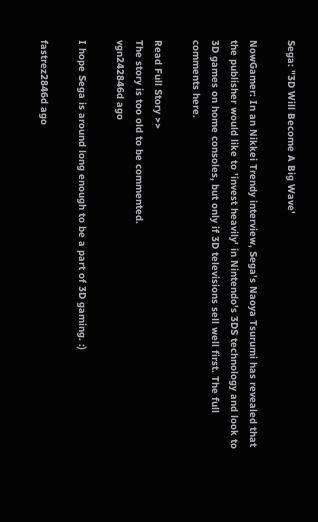Sega: "3D Will Become A Big Wave'

NowGamer: In an Nikkei Trendy interview, Sega's Naoya Tsurumi has revealed that the publisher would like to 'invest heavily' in Nintendo's 3DS technology and look to 3D games on home consoles, but only if 3D televisions sell well first. The full comments here.

Read Full Story >>
The story is too old to be commented.
vgn242846d ago

I hope Sega is around long enough to be a part of 3D gaming. :)

fastrez2846d ago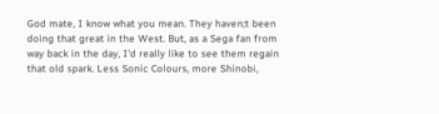God mate, I know what you mean. They haven;t been doing that great in the West. But, as a Sega fan from way back in the day, I'd really like to see them regain that old spark. Less Sonic Colours, more Shinobi,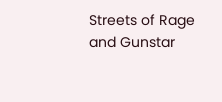Streets of Rage and Gunstar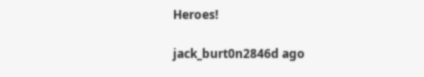Heroes!

jack_burt0n2846d ago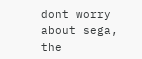dont worry about sega, the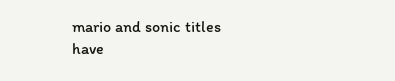mario and sonic titles have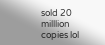sold 20 milllion copies lol